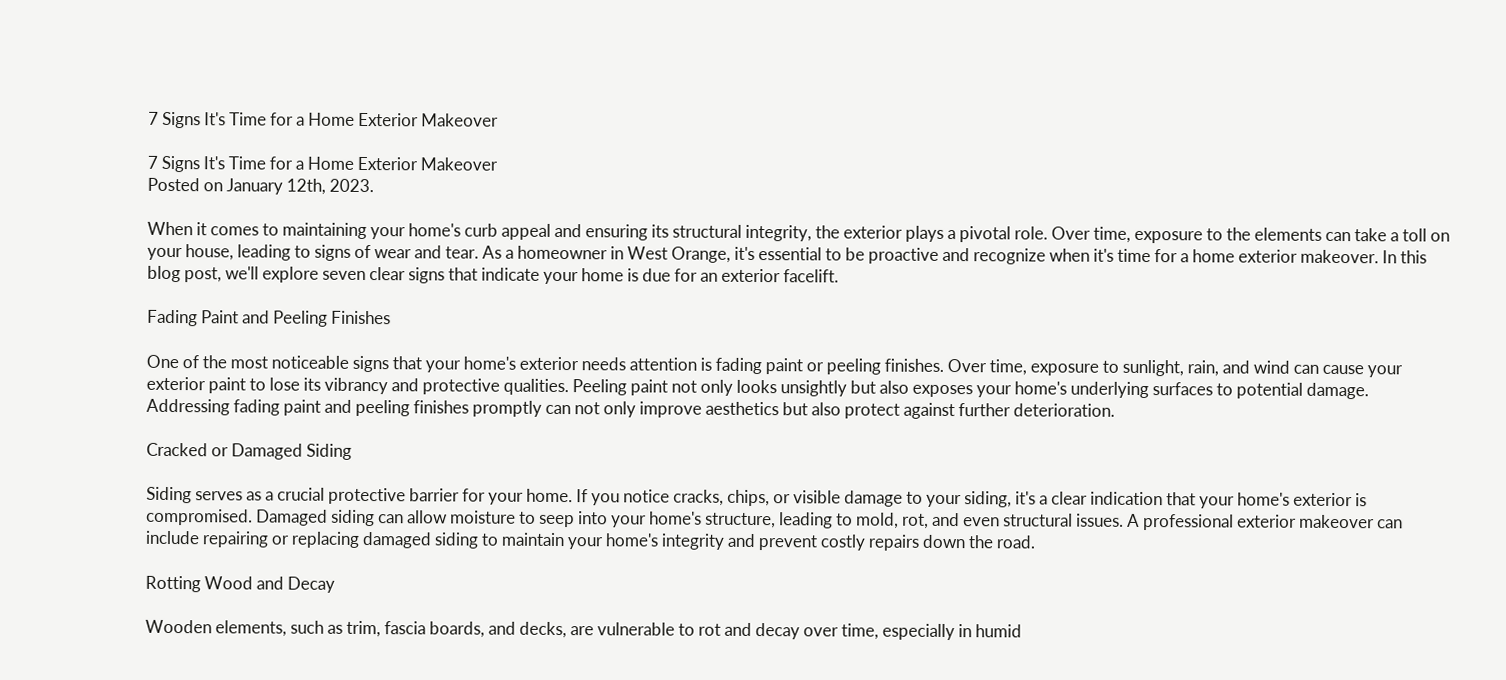7 Signs It's Time for a Home Exterior Makeover

7 Signs It's Time for a Home Exterior Makeover
Posted on January 12th, 2023.

When it comes to maintaining your home's curb appeal and ensuring its structural integrity, the exterior plays a pivotal role. Over time, exposure to the elements can take a toll on your house, leading to signs of wear and tear. As a homeowner in West Orange, it's essential to be proactive and recognize when it's time for a home exterior makeover. In this blog post, we'll explore seven clear signs that indicate your home is due for an exterior facelift.

Fading Paint and Peeling Finishes

One of the most noticeable signs that your home's exterior needs attention is fading paint or peeling finishes. Over time, exposure to sunlight, rain, and wind can cause your exterior paint to lose its vibrancy and protective qualities. Peeling paint not only looks unsightly but also exposes your home's underlying surfaces to potential damage. Addressing fading paint and peeling finishes promptly can not only improve aesthetics but also protect against further deterioration.

Cracked or Damaged Siding

Siding serves as a crucial protective barrier for your home. If you notice cracks, chips, or visible damage to your siding, it's a clear indication that your home's exterior is compromised. Damaged siding can allow moisture to seep into your home's structure, leading to mold, rot, and even structural issues. A professional exterior makeover can include repairing or replacing damaged siding to maintain your home's integrity and prevent costly repairs down the road.

Rotting Wood and Decay

Wooden elements, such as trim, fascia boards, and decks, are vulnerable to rot and decay over time, especially in humid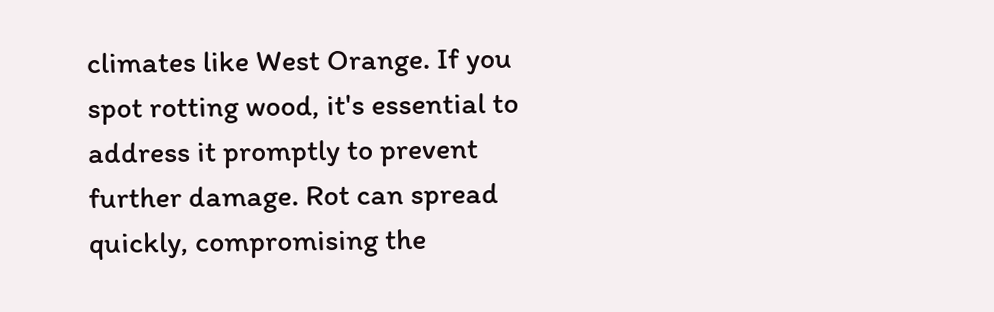climates like West Orange. If you spot rotting wood, it's essential to address it promptly to prevent further damage. Rot can spread quickly, compromising the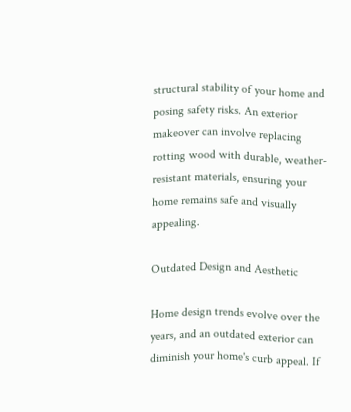structural stability of your home and posing safety risks. An exterior makeover can involve replacing rotting wood with durable, weather-resistant materials, ensuring your home remains safe and visually appealing.

Outdated Design and Aesthetic

Home design trends evolve over the years, and an outdated exterior can diminish your home's curb appeal. If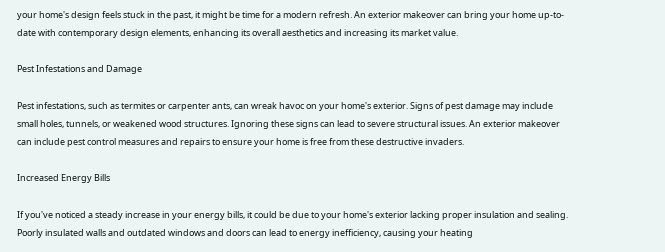your home's design feels stuck in the past, it might be time for a modern refresh. An exterior makeover can bring your home up-to-date with contemporary design elements, enhancing its overall aesthetics and increasing its market value.

Pest Infestations and Damage

Pest infestations, such as termites or carpenter ants, can wreak havoc on your home's exterior. Signs of pest damage may include small holes, tunnels, or weakened wood structures. Ignoring these signs can lead to severe structural issues. An exterior makeover can include pest control measures and repairs to ensure your home is free from these destructive invaders.

Increased Energy Bills

If you've noticed a steady increase in your energy bills, it could be due to your home's exterior lacking proper insulation and sealing. Poorly insulated walls and outdated windows and doors can lead to energy inefficiency, causing your heating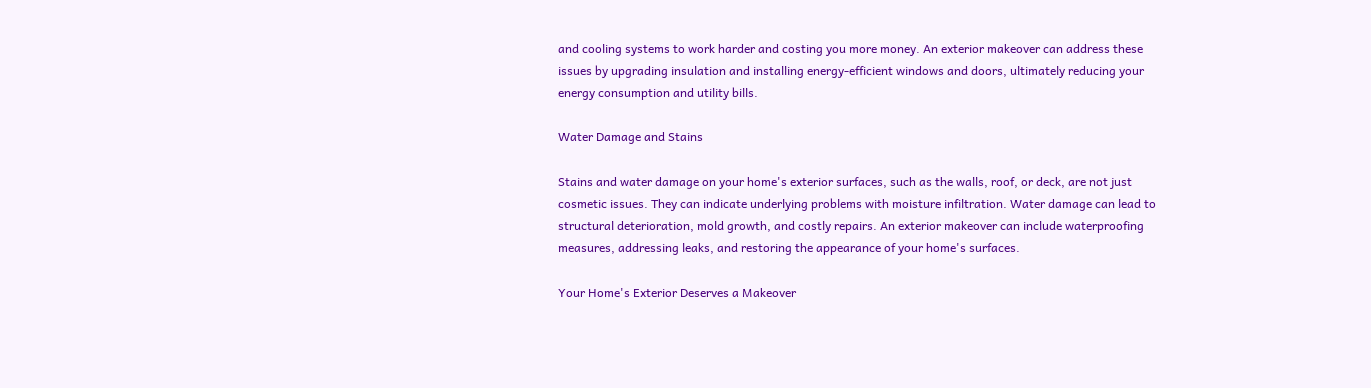and cooling systems to work harder and costing you more money. An exterior makeover can address these issues by upgrading insulation and installing energy-efficient windows and doors, ultimately reducing your energy consumption and utility bills.

Water Damage and Stains

Stains and water damage on your home's exterior surfaces, such as the walls, roof, or deck, are not just cosmetic issues. They can indicate underlying problems with moisture infiltration. Water damage can lead to structural deterioration, mold growth, and costly repairs. An exterior makeover can include waterproofing measures, addressing leaks, and restoring the appearance of your home's surfaces.

Your Home's Exterior Deserves a Makeover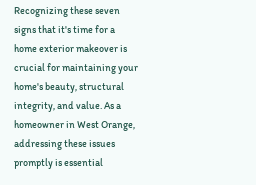Recognizing these seven signs that it's time for a home exterior makeover is crucial for maintaining your home's beauty, structural integrity, and value. As a homeowner in West Orange, addressing these issues promptly is essential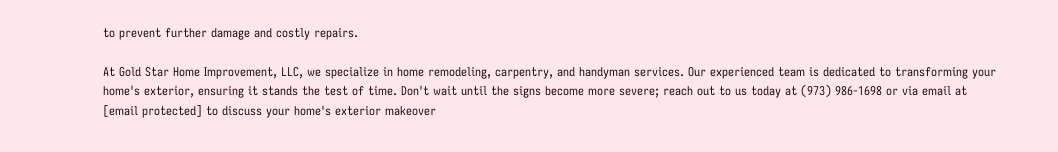to prevent further damage and costly repairs.

At Gold Star Home Improvement, LLC, we specialize in home remodeling, carpentry, and handyman services. Our experienced team is dedicated to transforming your home's exterior, ensuring it stands the test of time. Don't wait until the signs become more severe; reach out to us today at (973) 986-1698 or via email at [email protected] to discuss your home's exterior makeover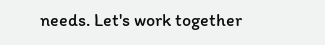needs. Let's work together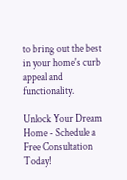to bring out the best in your home's curb appeal and functionality.

Unlock Your Dream Home - Schedule a Free Consultation Today!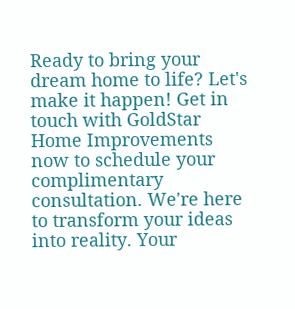Ready to bring your dream home to life? Let's make it happen! Get in touch with GoldStar Home Improvements now to schedule your complimentary consultation. We're here to transform your ideas into reality. Your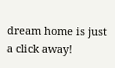dream home is just a click away!